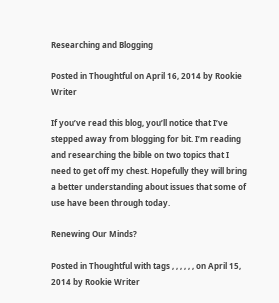Researching and Blogging

Posted in Thoughtful on April 16, 2014 by Rookie Writer

If you’ve read this blog, you’ll notice that I’ve stepped away from blogging for bit. I’m reading and researching the bible on two topics that I need to get off my chest. Hopefully they will bring a better understanding about issues that some of use have been through today.

Renewing Our Minds?

Posted in Thoughtful with tags , , , , , , on April 15, 2014 by Rookie Writer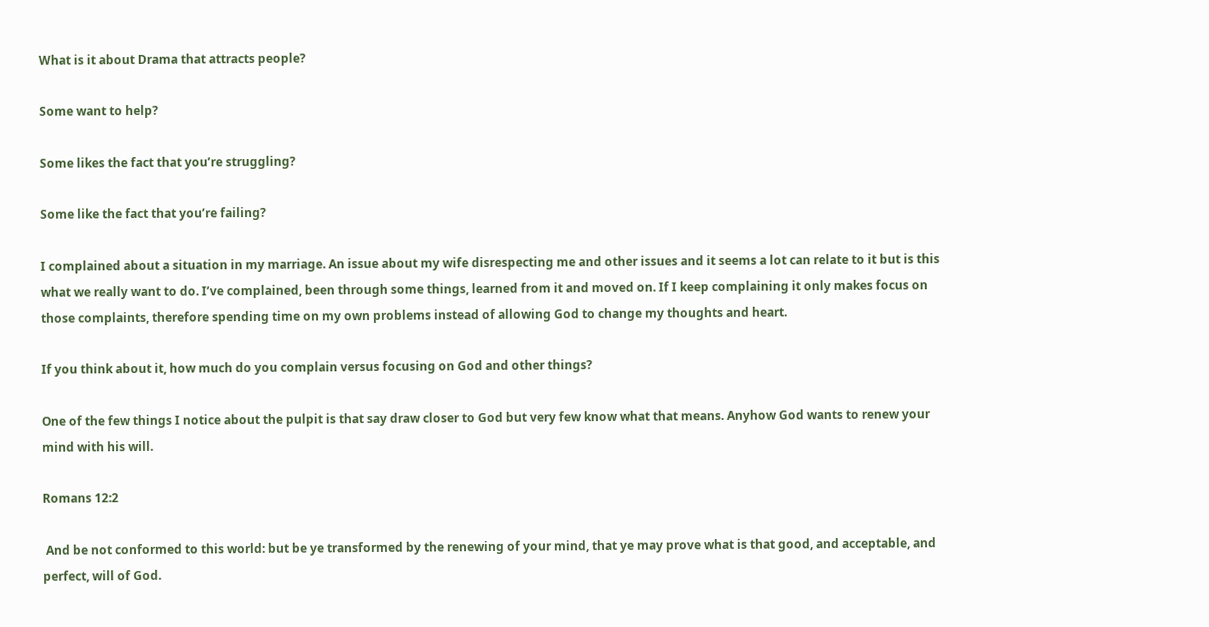What is it about Drama that attracts people?

Some want to help?

Some likes the fact that you’re struggling?

Some like the fact that you’re failing?

I complained about a situation in my marriage. An issue about my wife disrespecting me and other issues and it seems a lot can relate to it but is this what we really want to do. I’ve complained, been through some things, learned from it and moved on. If I keep complaining it only makes focus on those complaints, therefore spending time on my own problems instead of allowing God to change my thoughts and heart.

If you think about it, how much do you complain versus focusing on God and other things?

One of the few things I notice about the pulpit is that say draw closer to God but very few know what that means. Anyhow God wants to renew your mind with his will.

Romans 12:2

 And be not conformed to this world: but be ye transformed by the renewing of your mind, that ye may prove what is that good, and acceptable, and perfect, will of God.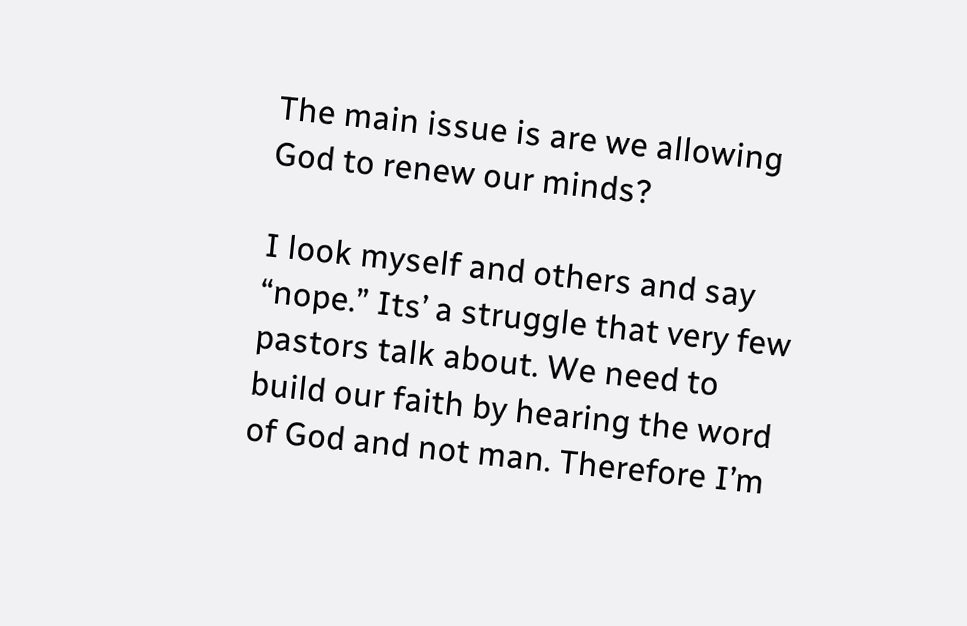The main issue is are we allowing God to renew our minds?

I look myself and others and say “nope.” Its’ a struggle that very few pastors talk about. We need to build our faith by hearing the word of God and not man. Therefore I’m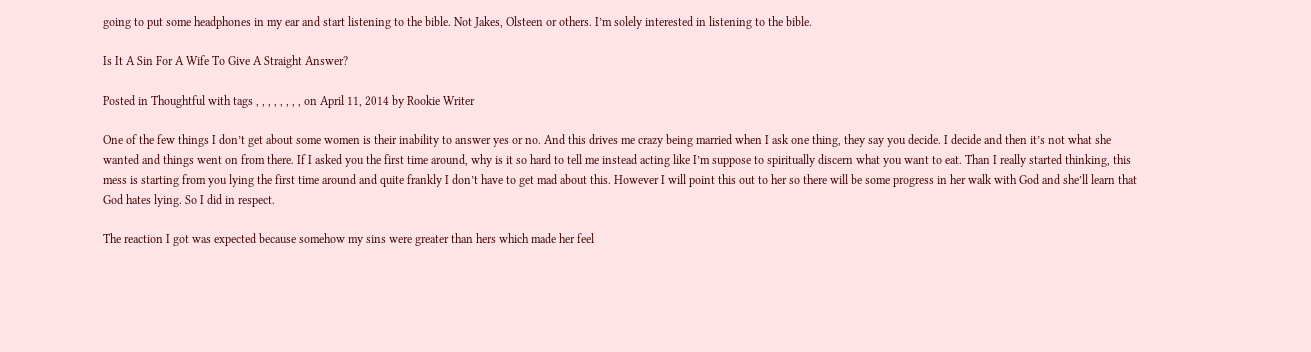going to put some headphones in my ear and start listening to the bible. Not Jakes, Olsteen or others. I’m solely interested in listening to the bible.

Is It A Sin For A Wife To Give A Straight Answer?

Posted in Thoughtful with tags , , , , , , , , on April 11, 2014 by Rookie Writer

One of the few things I don’t get about some women is their inability to answer yes or no. And this drives me crazy being married when I ask one thing, they say you decide. I decide and then it’s not what she wanted and things went on from there. If I asked you the first time around, why is it so hard to tell me instead acting like I’m suppose to spiritually discern what you want to eat. Than I really started thinking, this mess is starting from you lying the first time around and quite frankly I don’t have to get mad about this. However I will point this out to her so there will be some progress in her walk with God and she’ll learn that God hates lying. So I did in respect.

The reaction I got was expected because somehow my sins were greater than hers which made her feel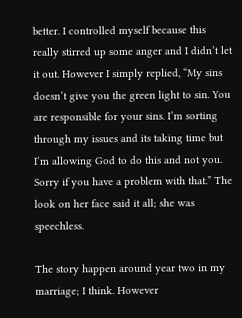better. I controlled myself because this really stirred up some anger and I didn’t let it out. However I simply replied, “My sins doesn’t give you the green light to sin. You are responsible for your sins. I’m sorting through my issues and its taking time but I’m allowing God to do this and not you. Sorry if you have a problem with that.” The look on her face said it all; she was speechless.

The story happen around year two in my marriage; I think. However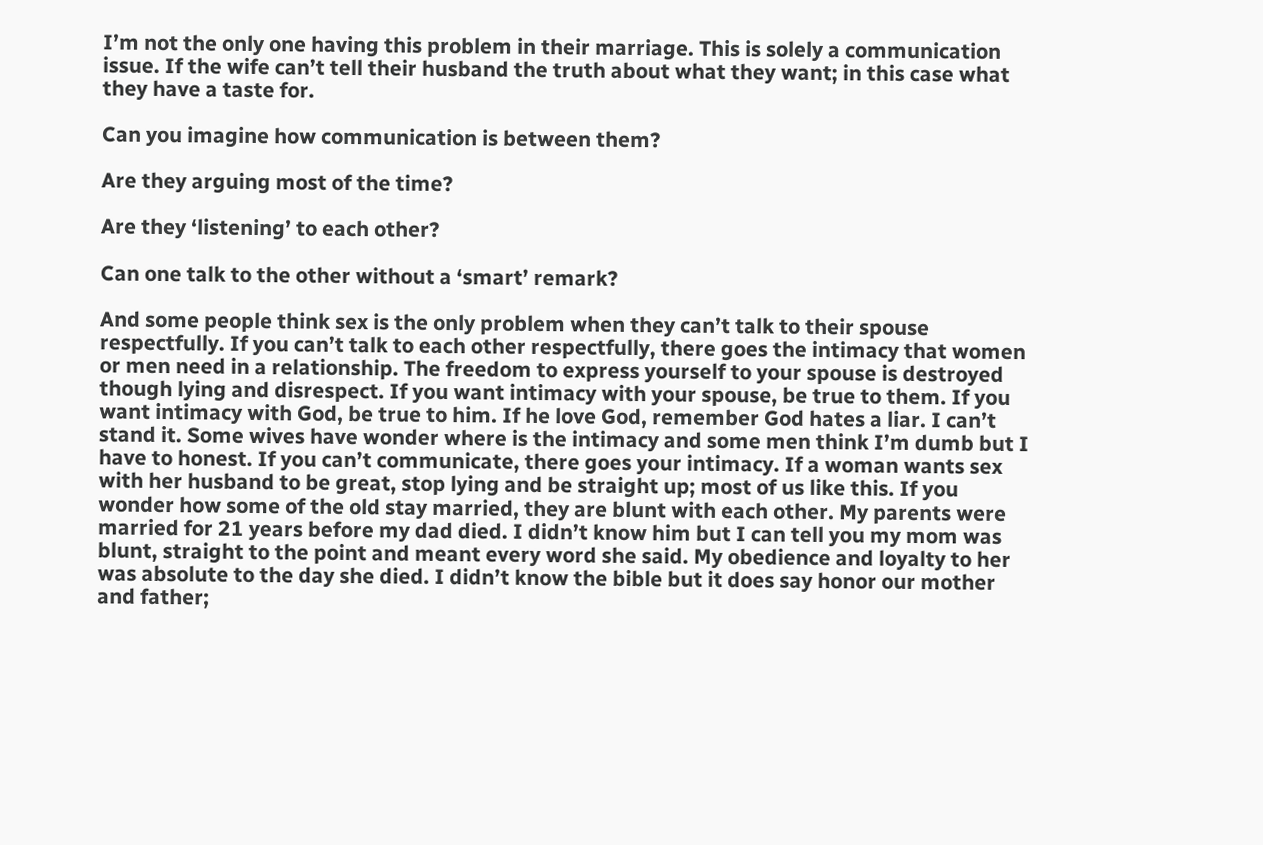I’m not the only one having this problem in their marriage. This is solely a communication issue. If the wife can’t tell their husband the truth about what they want; in this case what they have a taste for.

Can you imagine how communication is between them?

Are they arguing most of the time?

Are they ‘listening’ to each other?

Can one talk to the other without a ‘smart’ remark?

And some people think sex is the only problem when they can’t talk to their spouse respectfully. If you can’t talk to each other respectfully, there goes the intimacy that women or men need in a relationship. The freedom to express yourself to your spouse is destroyed though lying and disrespect. If you want intimacy with your spouse, be true to them. If you want intimacy with God, be true to him. If he love God, remember God hates a liar. I can’t stand it. Some wives have wonder where is the intimacy and some men think I’m dumb but I have to honest. If you can’t communicate, there goes your intimacy. If a woman wants sex with her husband to be great, stop lying and be straight up; most of us like this. If you wonder how some of the old stay married, they are blunt with each other. My parents were married for 21 years before my dad died. I didn’t know him but I can tell you my mom was blunt, straight to the point and meant every word she said. My obedience and loyalty to her was absolute to the day she died. I didn’t know the bible but it does say honor our mother and father;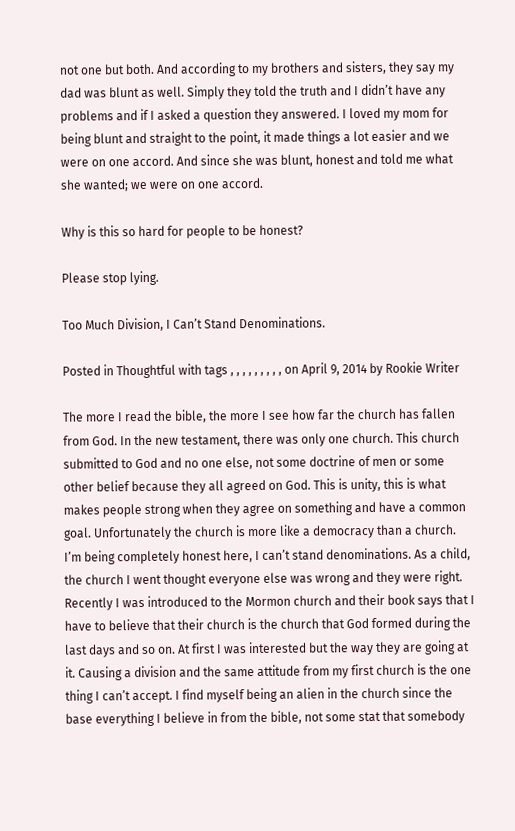not one but both. And according to my brothers and sisters, they say my dad was blunt as well. Simply they told the truth and I didn’t have any problems and if I asked a question they answered. I loved my mom for being blunt and straight to the point, it made things a lot easier and we were on one accord. And since she was blunt, honest and told me what she wanted; we were on one accord.

Why is this so hard for people to be honest?

Please stop lying.

Too Much Division, I Can’t Stand Denominations.

Posted in Thoughtful with tags , , , , , , , , , on April 9, 2014 by Rookie Writer

The more I read the bible, the more I see how far the church has fallen from God. In the new testament, there was only one church. This church submitted to God and no one else, not some doctrine of men or some other belief because they all agreed on God. This is unity, this is what makes people strong when they agree on something and have a common goal. Unfortunately the church is more like a democracy than a church. I’m being completely honest here, I can’t stand denominations. As a child, the church I went thought everyone else was wrong and they were right. Recently I was introduced to the Mormon church and their book says that I have to believe that their church is the church that God formed during the last days and so on. At first I was interested but the way they are going at it. Causing a division and the same attitude from my first church is the one thing I can’t accept. I find myself being an alien in the church since the base everything I believe in from the bible, not some stat that somebody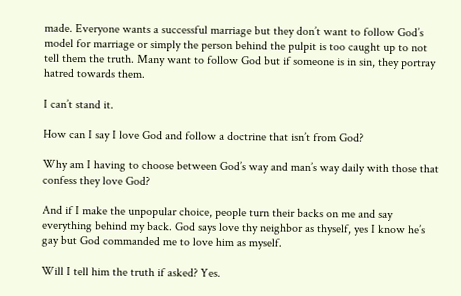made. Everyone wants a successful marriage but they don’t want to follow God’s model for marriage or simply the person behind the pulpit is too caught up to not tell them the truth. Many want to follow God but if someone is in sin, they portray hatred towards them.

I can’t stand it.

How can I say I love God and follow a doctrine that isn’t from God?

Why am I having to choose between God’s way and man’s way daily with those that confess they love God?

And if I make the unpopular choice, people turn their backs on me and say everything behind my back. God says love thy neighbor as thyself, yes I know he’s gay but God commanded me to love him as myself.

Will I tell him the truth if asked? Yes.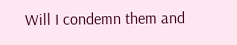Will I condemn them and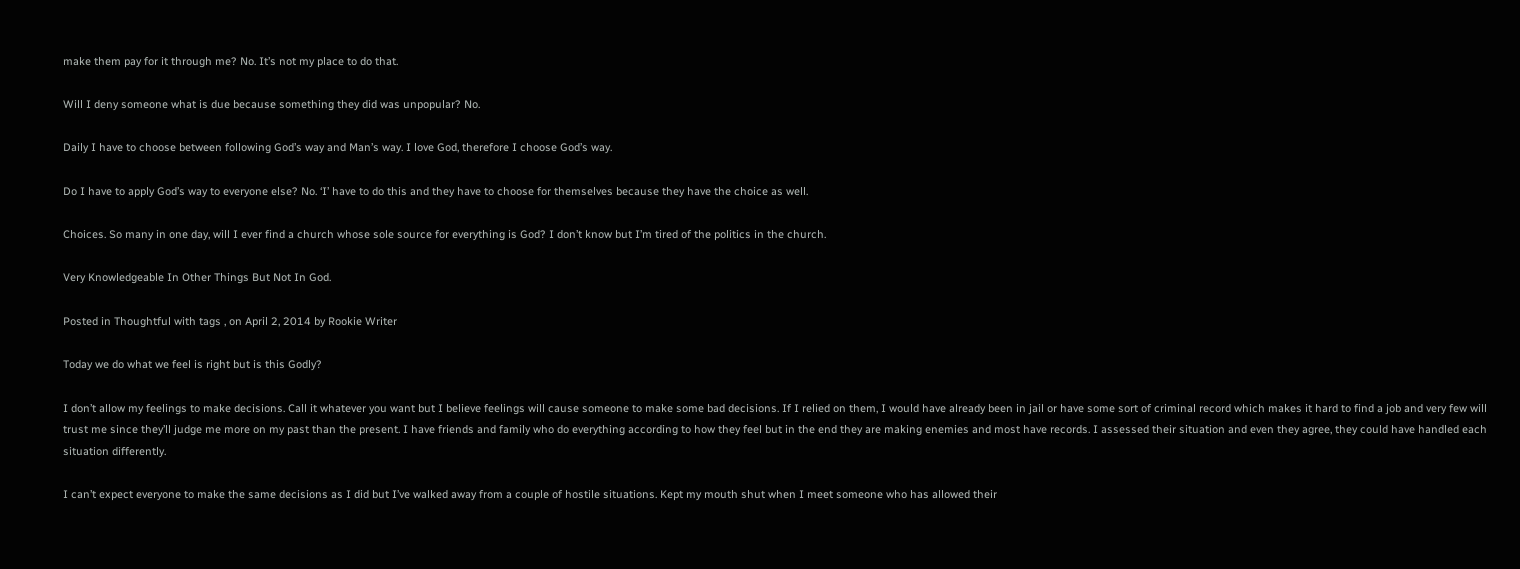make them pay for it through me? No. It’s not my place to do that.

Will I deny someone what is due because something they did was unpopular? No.

Daily I have to choose between following God’s way and Man’s way. I love God, therefore I choose God’s way.

Do I have to apply God’s way to everyone else? No. ‘I’ have to do this and they have to choose for themselves because they have the choice as well.

Choices. So many in one day, will I ever find a church whose sole source for everything is God? I don’t know but I’m tired of the politics in the church.

Very Knowledgeable In Other Things But Not In God.

Posted in Thoughtful with tags , on April 2, 2014 by Rookie Writer

Today we do what we feel is right but is this Godly?

I don’t allow my feelings to make decisions. Call it whatever you want but I believe feelings will cause someone to make some bad decisions. If I relied on them, I would have already been in jail or have some sort of criminal record which makes it hard to find a job and very few will trust me since they’ll judge me more on my past than the present. I have friends and family who do everything according to how they feel but in the end they are making enemies and most have records. I assessed their situation and even they agree, they could have handled each situation differently.

I can’t expect everyone to make the same decisions as I did but I’ve walked away from a couple of hostile situations. Kept my mouth shut when I meet someone who has allowed their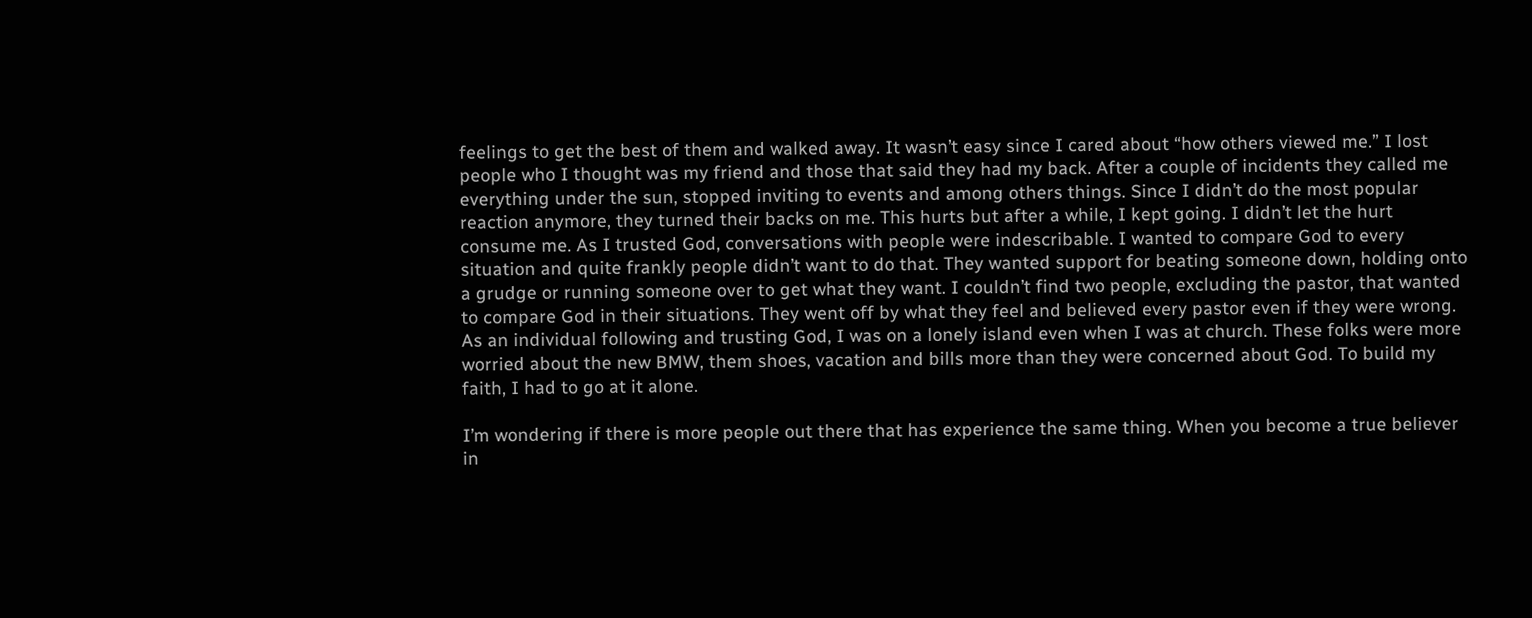feelings to get the best of them and walked away. It wasn’t easy since I cared about “how others viewed me.” I lost people who I thought was my friend and those that said they had my back. After a couple of incidents they called me everything under the sun, stopped inviting to events and among others things. Since I didn’t do the most popular reaction anymore, they turned their backs on me. This hurts but after a while, I kept going. I didn’t let the hurt consume me. As I trusted God, conversations with people were indescribable. I wanted to compare God to every situation and quite frankly people didn’t want to do that. They wanted support for beating someone down, holding onto a grudge or running someone over to get what they want. I couldn’t find two people, excluding the pastor, that wanted to compare God in their situations. They went off by what they feel and believed every pastor even if they were wrong. As an individual following and trusting God, I was on a lonely island even when I was at church. These folks were more worried about the new BMW, them shoes, vacation and bills more than they were concerned about God. To build my faith, I had to go at it alone.

I’m wondering if there is more people out there that has experience the same thing. When you become a true believer in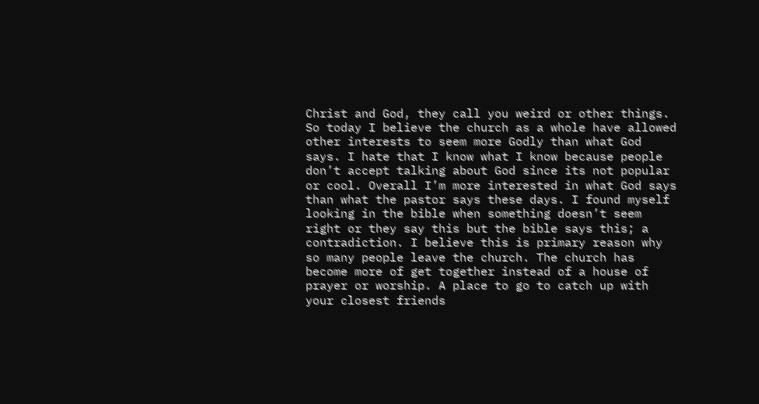Christ and God, they call you weird or other things. So today I believe the church as a whole have allowed other interests to seem more Godly than what God says. I hate that I know what I know because people don’t accept talking about God since its not popular or cool. Overall I’m more interested in what God says than what the pastor says these days. I found myself looking in the bible when something doesn’t seem right or they say this but the bible says this; a contradiction. I believe this is primary reason why so many people leave the church. The church has become more of get together instead of a house of prayer or worship. A place to go to catch up with your closest friends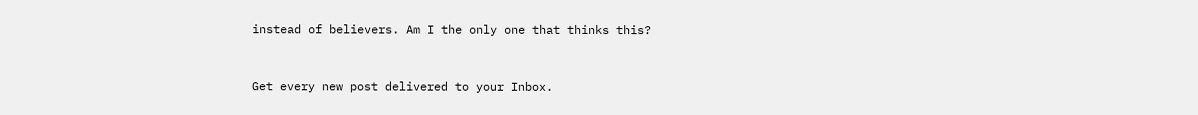instead of believers. Am I the only one that thinks this?



Get every new post delivered to your Inbox.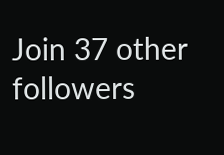Join 37 other followers